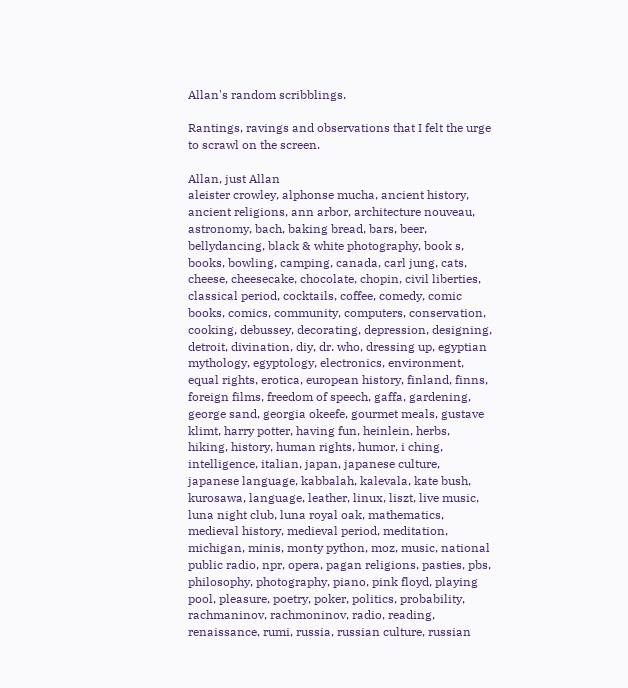Allan's random scribblings.

Rantings, ravings and observations that I felt the urge to scrawl on the screen.

Allan, just Allan
aleister crowley, alphonse mucha, ancient history, ancient religions, ann arbor, architecture nouveau, astronomy, bach, baking bread, bars, beer, bellydancing, black & white photography, book s, books, bowling, camping, canada, carl jung, cats, cheese, cheesecake, chocolate, chopin, civil liberties, classical period, cocktails, coffee, comedy, comic books, comics, community, computers, conservation, cooking, debussey, decorating, depression, designing, detroit, divination, diy, dr. who, dressing up, egyptian mythology, egyptology, electronics, environment, equal rights, erotica, european history, finland, finns, foreign films, freedom of speech, gaffa, gardening, george sand, georgia okeefe, gourmet meals, gustave klimt, harry potter, having fun, heinlein, herbs, hiking, history, human rights, humor, i ching, intelligence, italian, japan, japanese culture, japanese language, kabbalah, kalevala, kate bush, kurosawa, language, leather, linux, liszt, live music, luna night club, luna royal oak, mathematics, medieval history, medieval period, meditation, michigan, minis, monty python, moz, music, national public radio, npr, opera, pagan religions, pasties, pbs, philosophy, photography, piano, pink floyd, playing pool, pleasure, poetry, poker, politics, probability, rachmaninov, rachmoninov, radio, reading, renaissance, rumi, russia, russian culture, russian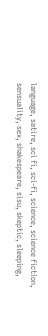language, satire, sci fi, sci-fi, science, science fiction, sensuality, sex, shakespeare, sisu, skeptic, sleeping,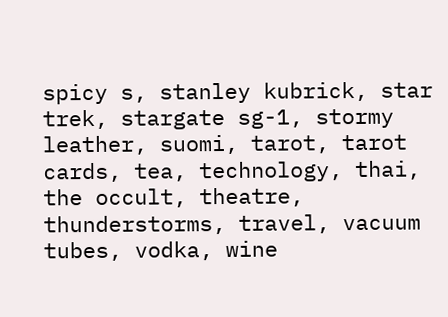spicy s, stanley kubrick, star trek, stargate sg-1, stormy leather, suomi, tarot, tarot cards, tea, technology, thai, the occult, theatre, thunderstorms, travel, vacuum tubes, vodka, wine